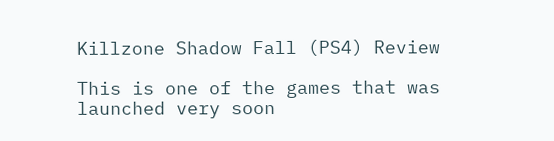Killzone Shadow Fall (PS4) Review

This is one of the games that was launched very soon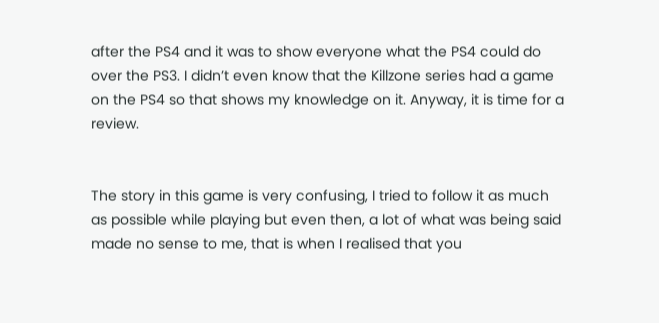after the PS4 and it was to show everyone what the PS4 could do over the PS3. I didn’t even know that the Killzone series had a game on the PS4 so that shows my knowledge on it. Anyway, it is time for a review.


The story in this game is very confusing, I tried to follow it as much as possible while playing but even then, a lot of what was being said made no sense to me, that is when I realised that you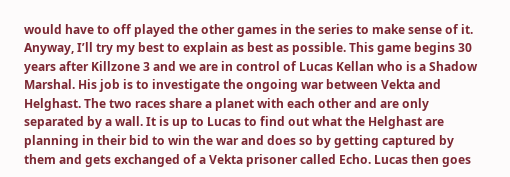would have to off played the other games in the series to make sense of it. Anyway, I’ll try my best to explain as best as possible. This game begins 30 years after Killzone 3 and we are in control of Lucas Kellan who is a Shadow Marshal. His job is to investigate the ongoing war between Vekta and Helghast. The two races share a planet with each other and are only separated by a wall. It is up to Lucas to find out what the Helghast are planning in their bid to win the war and does so by getting captured by them and gets exchanged of a Vekta prisoner called Echo. Lucas then goes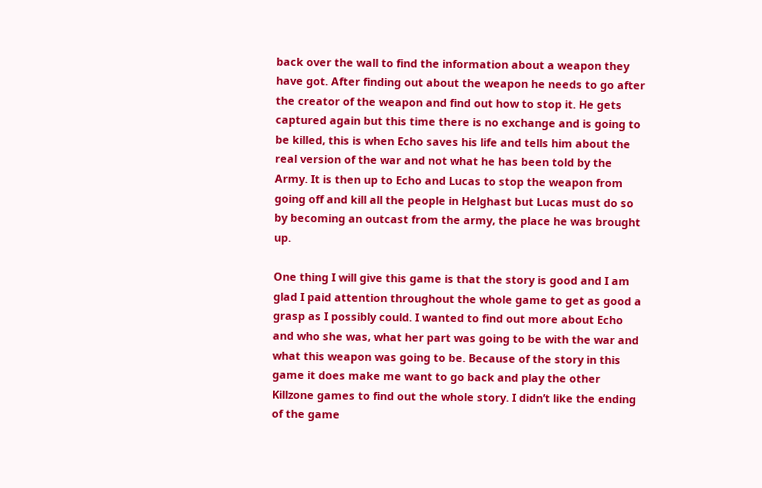back over the wall to find the information about a weapon they have got. After finding out about the weapon he needs to go after the creator of the weapon and find out how to stop it. He gets captured again but this time there is no exchange and is going to be killed, this is when Echo saves his life and tells him about the real version of the war and not what he has been told by the Army. It is then up to Echo and Lucas to stop the weapon from going off and kill all the people in Helghast but Lucas must do so by becoming an outcast from the army, the place he was brought up.

One thing I will give this game is that the story is good and I am glad I paid attention throughout the whole game to get as good a grasp as I possibly could. I wanted to find out more about Echo and who she was, what her part was going to be with the war and what this weapon was going to be. Because of the story in this game it does make me want to go back and play the other Killzone games to find out the whole story. I didn’t like the ending of the game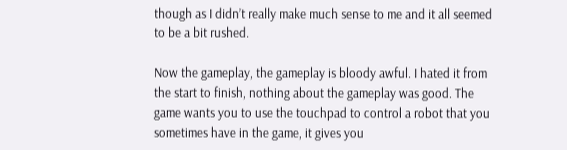though as I didn’t really make much sense to me and it all seemed to be a bit rushed.

Now the gameplay, the gameplay is bloody awful. I hated it from the start to finish, nothing about the gameplay was good. The game wants you to use the touchpad to control a robot that you sometimes have in the game, it gives you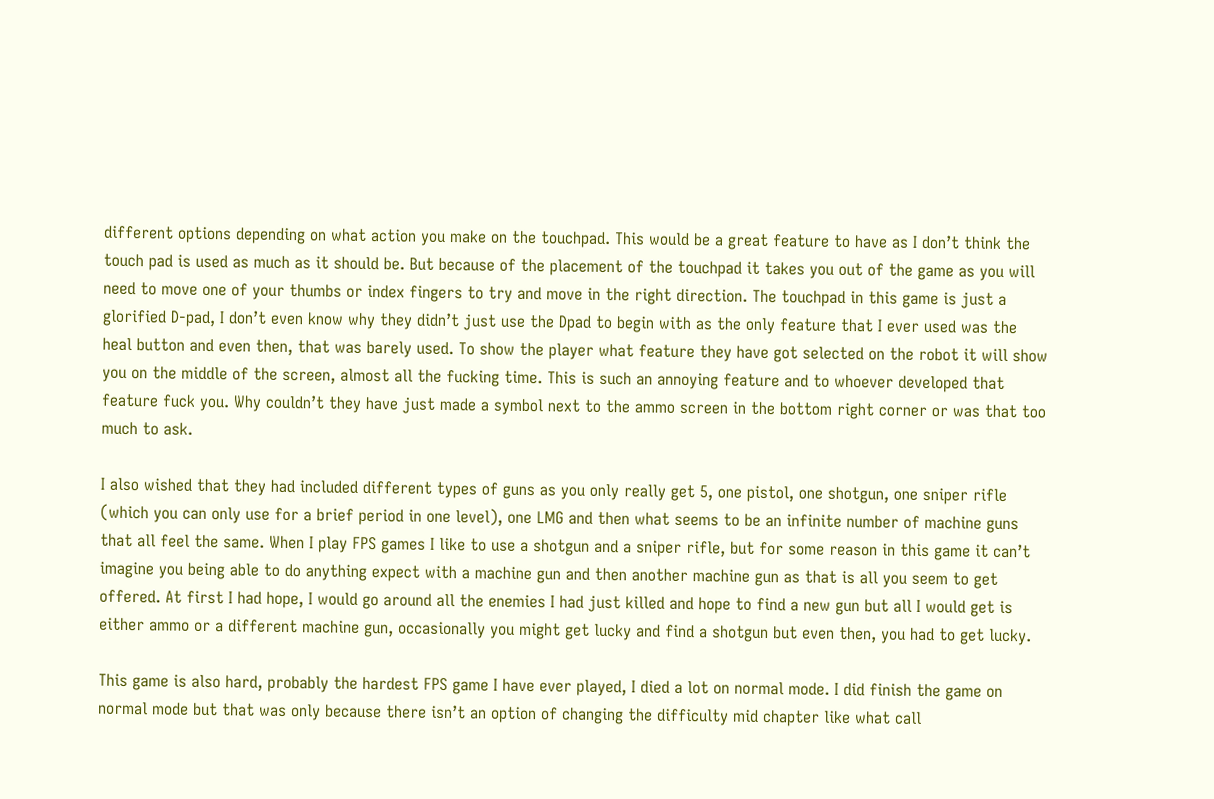different options depending on what action you make on the touchpad. This would be a great feature to have as I don’t think the touch pad is used as much as it should be. But because of the placement of the touchpad it takes you out of the game as you will need to move one of your thumbs or index fingers to try and move in the right direction. The touchpad in this game is just a glorified D-pad, I don’t even know why they didn’t just use the Dpad to begin with as the only feature that I ever used was the heal button and even then, that was barely used. To show the player what feature they have got selected on the robot it will show you on the middle of the screen, almost all the fucking time. This is such an annoying feature and to whoever developed that feature fuck you. Why couldn’t they have just made a symbol next to the ammo screen in the bottom right corner or was that too much to ask.

I also wished that they had included different types of guns as you only really get 5, one pistol, one shotgun, one sniper rifle (which you can only use for a brief period in one level), one LMG and then what seems to be an infinite number of machine guns that all feel the same. When I play FPS games I like to use a shotgun and a sniper rifle, but for some reason in this game it can’t imagine you being able to do anything expect with a machine gun and then another machine gun as that is all you seem to get offered. At first I had hope, I would go around all the enemies I had just killed and hope to find a new gun but all I would get is either ammo or a different machine gun, occasionally you might get lucky and find a shotgun but even then, you had to get lucky.

This game is also hard, probably the hardest FPS game I have ever played, I died a lot on normal mode. I did finish the game on normal mode but that was only because there isn’t an option of changing the difficulty mid chapter like what call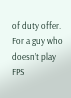of duty offer. For a guy who doesn’t play FPS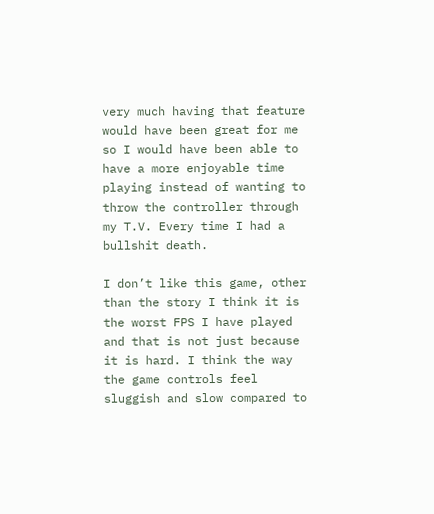very much having that feature would have been great for me so I would have been able to have a more enjoyable time playing instead of wanting to throw the controller through my T.V. Every time I had a bullshit death.

I don’t like this game, other than the story I think it is the worst FPS I have played and that is not just because it is hard. I think the way the game controls feel sluggish and slow compared to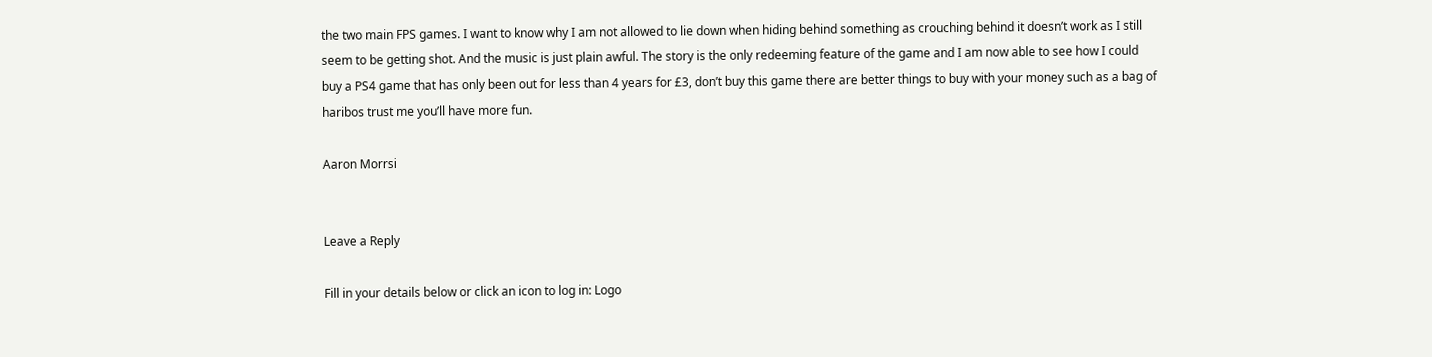the two main FPS games. I want to know why I am not allowed to lie down when hiding behind something as crouching behind it doesn’t work as I still seem to be getting shot. And the music is just plain awful. The story is the only redeeming feature of the game and I am now able to see how I could buy a PS4 game that has only been out for less than 4 years for £3, don’t buy this game there are better things to buy with your money such as a bag of haribos trust me you’ll have more fun.

Aaron Morrsi


Leave a Reply

Fill in your details below or click an icon to log in: Logo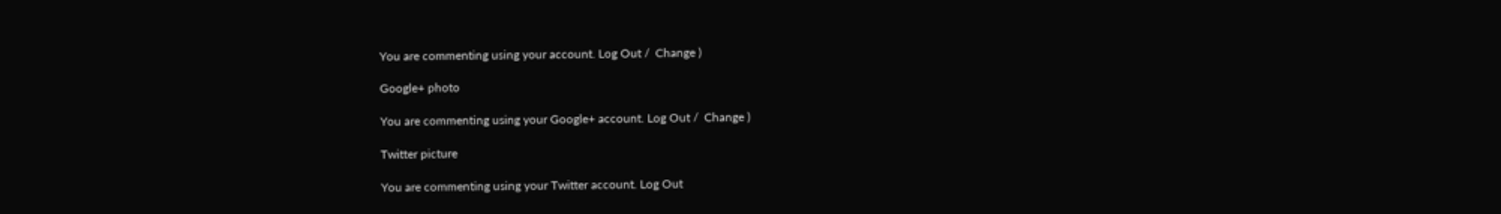You are commenting using your account. Log Out /  Change )

Google+ photo

You are commenting using your Google+ account. Log Out /  Change )

Twitter picture

You are commenting using your Twitter account. Log Out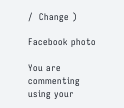/  Change )

Facebook photo

You are commenting using your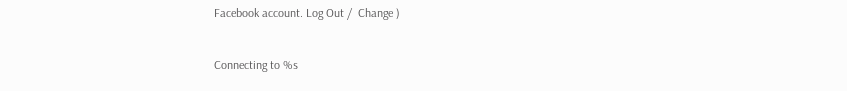Facebook account. Log Out /  Change )


Connecting to %s